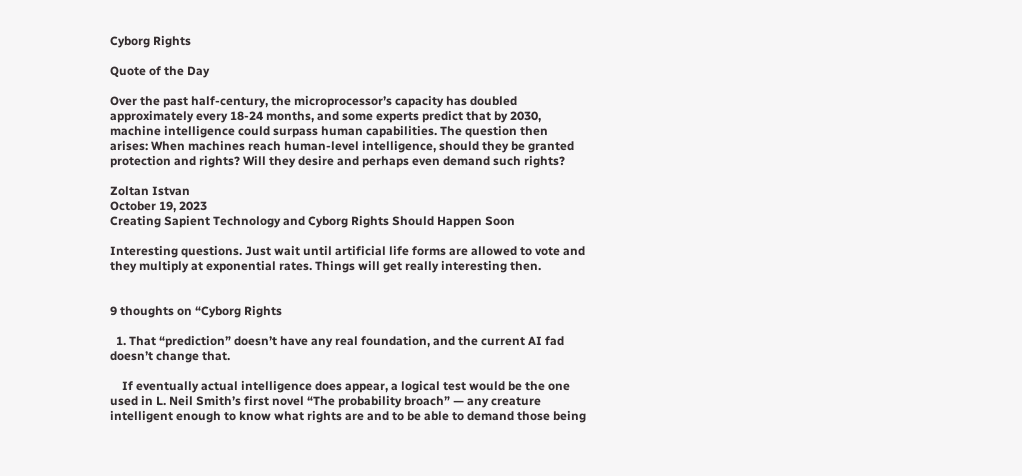Cyborg Rights

Quote of the Day

Over the past half-century, the microprocessor’s capacity has doubled approximately every 18-24 months, and some experts predict that by 2030, machine intelligence could surpass human capabilities. The question then arises: When machines reach human-level intelligence, should they be granted protection and rights? Will they desire and perhaps even demand such rights?

Zoltan Istvan
October 19, 2023
Creating Sapient Technology and Cyborg Rights Should Happen Soon

Interesting questions. Just wait until artificial life forms are allowed to vote and they multiply at exponential rates. Things will get really interesting then.


9 thoughts on “Cyborg Rights

  1. That “prediction” doesn’t have any real foundation, and the current AI fad doesn’t change that.

    If eventually actual intelligence does appear, a logical test would be the one used in L. Neil Smith’s first novel “The probability broach” — any creature intelligent enough to know what rights are and to be able to demand those being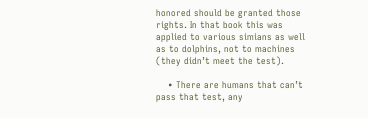honored should be granted those rights. In that book this was applied to various simians as well as to dolphins, not to machines (they didn’t meet the test).

    • There are humans that can’t pass that test, any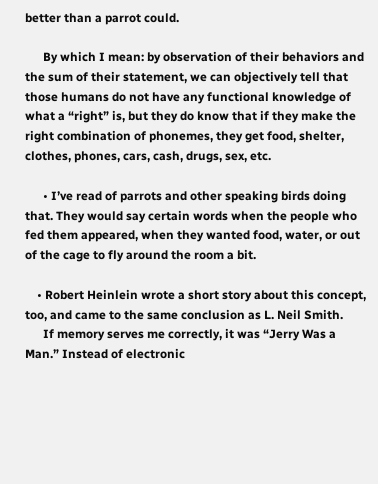better than a parrot could.

      By which I mean: by observation of their behaviors and the sum of their statement, we can objectively tell that those humans do not have any functional knowledge of what a “right” is, but they do know that if they make the right combination of phonemes, they get food, shelter, clothes, phones, cars, cash, drugs, sex, etc.

      • I’ve read of parrots and other speaking birds doing that. They would say certain words when the people who fed them appeared, when they wanted food, water, or out of the cage to fly around the room a bit.

    • Robert Heinlein wrote a short story about this concept, too, and came to the same conclusion as L. Neil Smith.
      If memory serves me correctly, it was “Jerry Was a Man.” Instead of electronic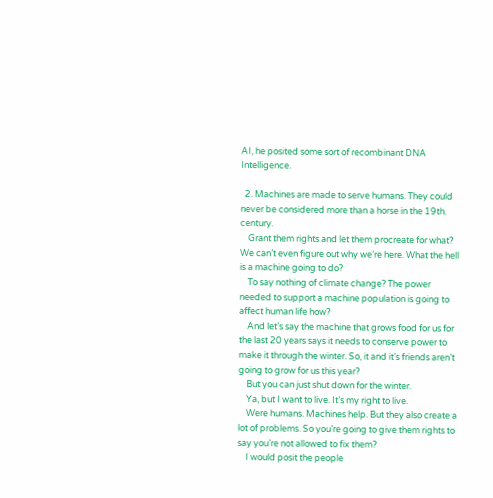AI, he posited some sort of recombinant DNA Intelligence.

  2. Machines are made to serve humans. They could never be considered more than a horse in the 19th. century.
    Grant them rights and let them procreate for what? We can’t even figure out why we’re here. What the hell is a machine going to do?
    To say nothing of climate change? The power needed to support a machine population is going to affect human life how?
    And let’s say the machine that grows food for us for the last 20 years says it needs to conserve power to make it through the winter. So, it and it’s friends aren’t going to grow for us this year?
    But you can just shut down for the winter.
    Ya, but I want to live. It’s my right to live.
    Were humans. Machines help. But they also create a lot of problems. So you’re going to give them rights to say you’re not allowed to fix them?
    I would posit the people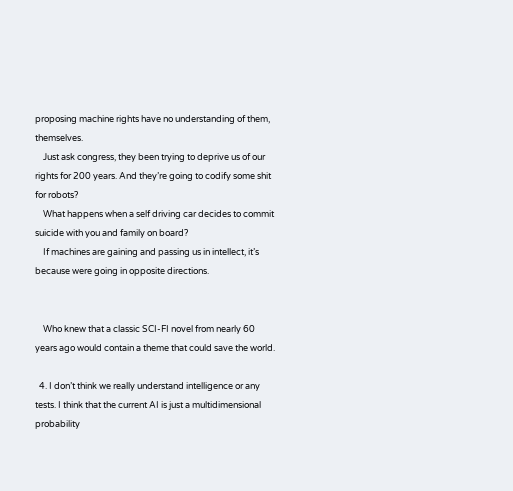proposing machine rights have no understanding of them, themselves.
    Just ask congress, they been trying to deprive us of our rights for 200 years. And they’re going to codify some shit for robots?
    What happens when a self driving car decides to commit suicide with you and family on board?
    If machines are gaining and passing us in intellect, it’s because were going in opposite directions.


    Who knew that a classic SCI-FI novel from nearly 60 years ago would contain a theme that could save the world.

  4. I don’t think we really understand intelligence or any tests. I think that the current AI is just a multidimensional probability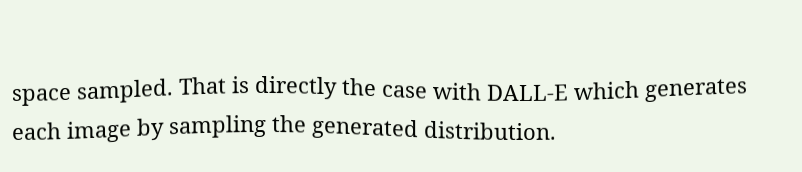space sampled. That is directly the case with DALL-E which generates each image by sampling the generated distribution.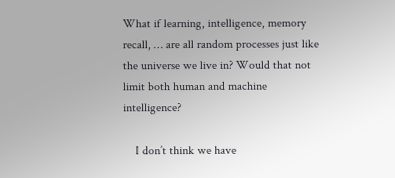What if learning, intelligence, memory recall, … are all random processes just like the universe we live in? Would that not limit both human and machine intelligence?

    I don’t think we have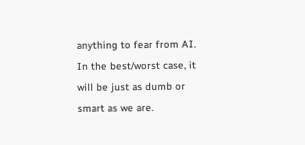anything to fear from AI. In the best/worst case, it will be just as dumb or smart as we are.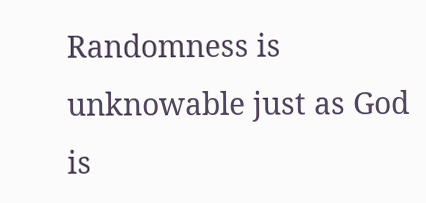Randomness is unknowable just as God is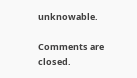unknowable.

Comments are closed.